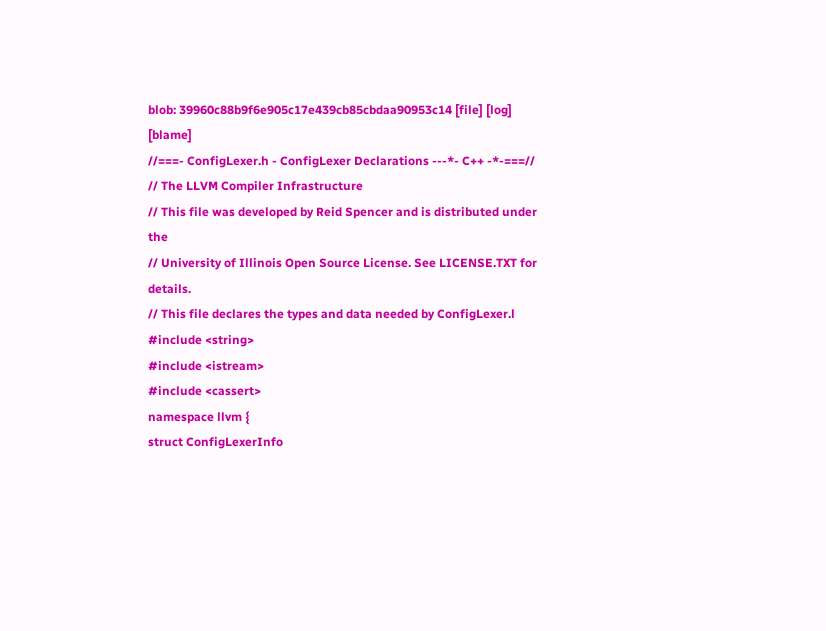blob: 39960c88b9f6e905c17e439cb85cbdaa90953c14 [file] [log] [blame]
//===- ConfigLexer.h - ConfigLexer Declarations ---*- C++ -*-===//
// The LLVM Compiler Infrastructure
// This file was developed by Reid Spencer and is distributed under the
// University of Illinois Open Source License. See LICENSE.TXT for details.
// This file declares the types and data needed by ConfigLexer.l
#include <string>
#include <istream>
#include <cassert>
namespace llvm {
struct ConfigLexerInfo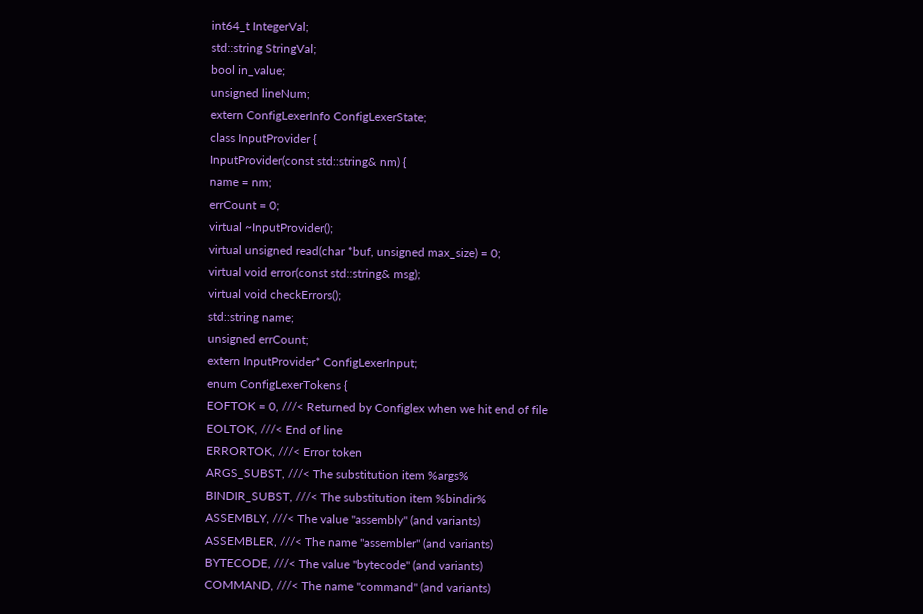int64_t IntegerVal;
std::string StringVal;
bool in_value;
unsigned lineNum;
extern ConfigLexerInfo ConfigLexerState;
class InputProvider {
InputProvider(const std::string& nm) {
name = nm;
errCount = 0;
virtual ~InputProvider();
virtual unsigned read(char *buf, unsigned max_size) = 0;
virtual void error(const std::string& msg);
virtual void checkErrors();
std::string name;
unsigned errCount;
extern InputProvider* ConfigLexerInput;
enum ConfigLexerTokens {
EOFTOK = 0, ///< Returned by Configlex when we hit end of file
EOLTOK, ///< End of line
ERRORTOK, ///< Error token
ARGS_SUBST, ///< The substitution item %args%
BINDIR_SUBST, ///< The substitution item %bindir%
ASSEMBLY, ///< The value "assembly" (and variants)
ASSEMBLER, ///< The name "assembler" (and variants)
BYTECODE, ///< The value "bytecode" (and variants)
COMMAND, ///< The name "command" (and variants)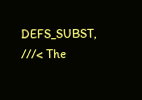DEFS_SUBST, ///< The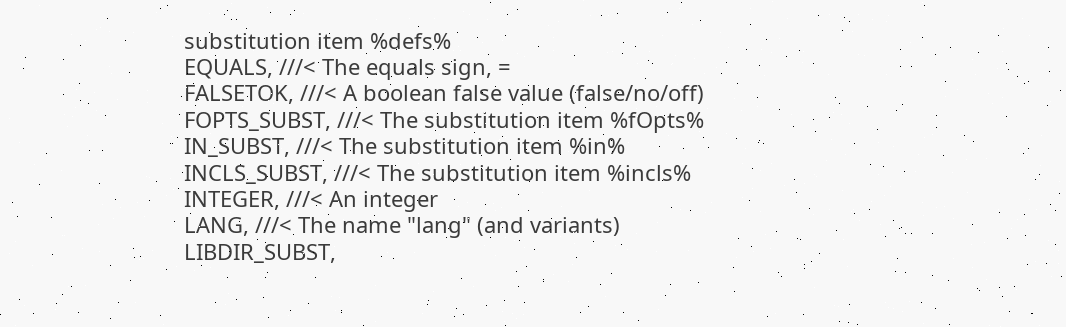substitution item %defs%
EQUALS, ///< The equals sign, =
FALSETOK, ///< A boolean false value (false/no/off)
FOPTS_SUBST, ///< The substitution item %fOpts%
IN_SUBST, ///< The substitution item %in%
INCLS_SUBST, ///< The substitution item %incls%
INTEGER, ///< An integer
LANG, ///< The name "lang" (and variants)
LIBDIR_SUBST,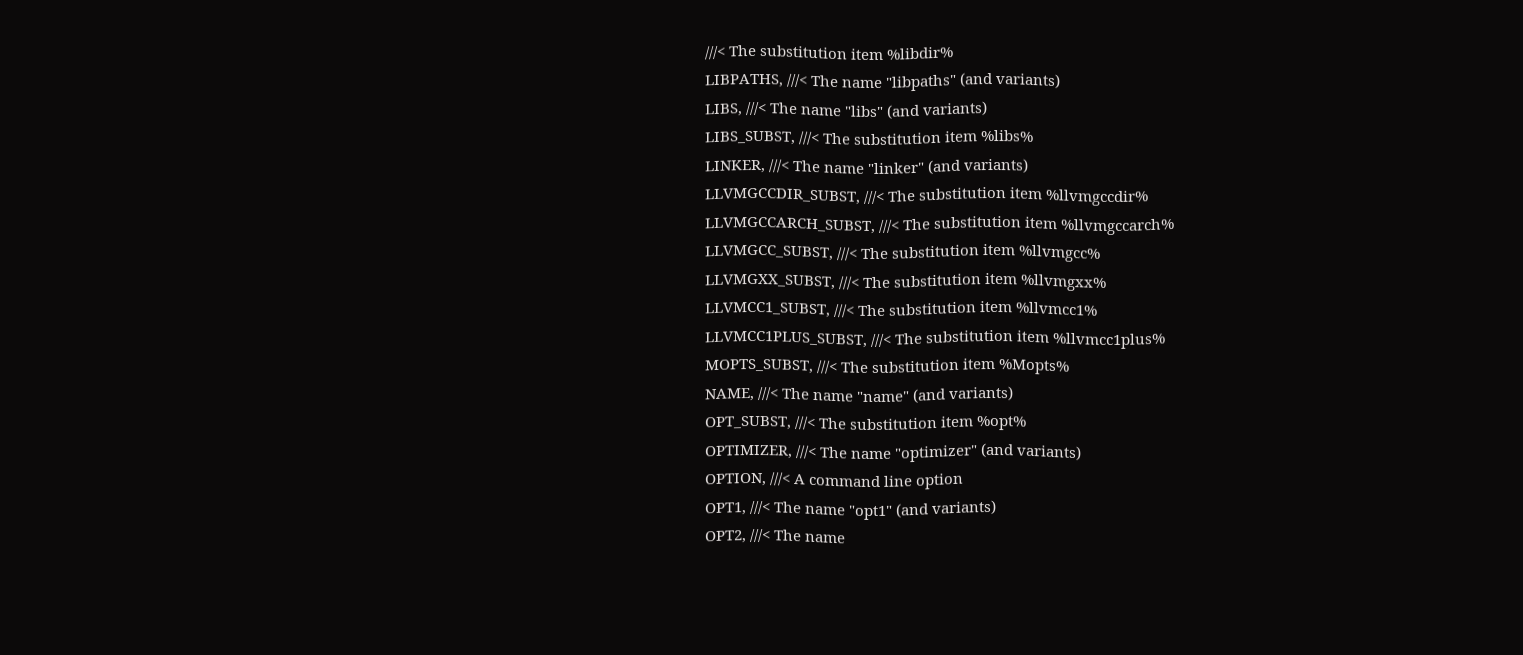///< The substitution item %libdir%
LIBPATHS, ///< The name "libpaths" (and variants)
LIBS, ///< The name "libs" (and variants)
LIBS_SUBST, ///< The substitution item %libs%
LINKER, ///< The name "linker" (and variants)
LLVMGCCDIR_SUBST, ///< The substitution item %llvmgccdir%
LLVMGCCARCH_SUBST, ///< The substitution item %llvmgccarch%
LLVMGCC_SUBST, ///< The substitution item %llvmgcc%
LLVMGXX_SUBST, ///< The substitution item %llvmgxx%
LLVMCC1_SUBST, ///< The substitution item %llvmcc1%
LLVMCC1PLUS_SUBST, ///< The substitution item %llvmcc1plus%
MOPTS_SUBST, ///< The substitution item %Mopts%
NAME, ///< The name "name" (and variants)
OPT_SUBST, ///< The substitution item %opt%
OPTIMIZER, ///< The name "optimizer" (and variants)
OPTION, ///< A command line option
OPT1, ///< The name "opt1" (and variants)
OPT2, ///< The name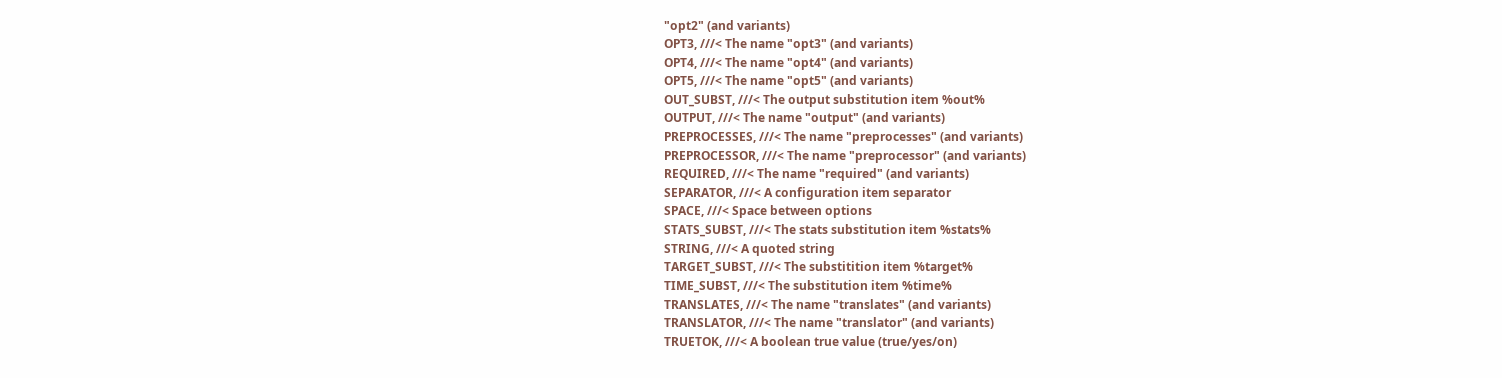"opt2" (and variants)
OPT3, ///< The name "opt3" (and variants)
OPT4, ///< The name "opt4" (and variants)
OPT5, ///< The name "opt5" (and variants)
OUT_SUBST, ///< The output substitution item %out%
OUTPUT, ///< The name "output" (and variants)
PREPROCESSES, ///< The name "preprocesses" (and variants)
PREPROCESSOR, ///< The name "preprocessor" (and variants)
REQUIRED, ///< The name "required" (and variants)
SEPARATOR, ///< A configuration item separator
SPACE, ///< Space between options
STATS_SUBST, ///< The stats substitution item %stats%
STRING, ///< A quoted string
TARGET_SUBST, ///< The substitition item %target%
TIME_SUBST, ///< The substitution item %time%
TRANSLATES, ///< The name "translates" (and variants)
TRANSLATOR, ///< The name "translator" (and variants)
TRUETOK, ///< A boolean true value (true/yes/on)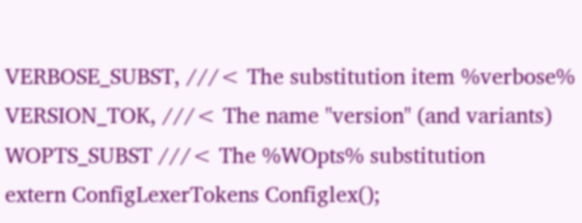VERBOSE_SUBST, ///< The substitution item %verbose%
VERSION_TOK, ///< The name "version" (and variants)
WOPTS_SUBST ///< The %WOpts% substitution
extern ConfigLexerTokens Configlex();